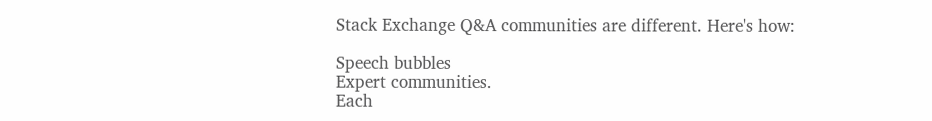Stack Exchange Q&A communities are different. Here's how:

Speech bubbles
Expert communities.
Each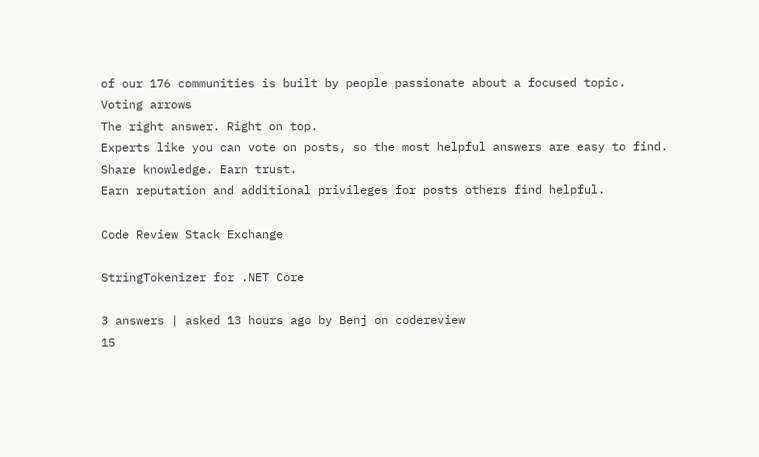of our 176 communities is built by people passionate about a focused topic.
Voting arrows
The right answer. Right on top.
Experts like you can vote on posts, so the most helpful answers are easy to find.
Share knowledge. Earn trust.
Earn reputation and additional privileges for posts others find helpful.

Code Review Stack Exchange

StringTokenizer for .NET Core

3 answers | asked 13 hours ago by Benj on codereview
15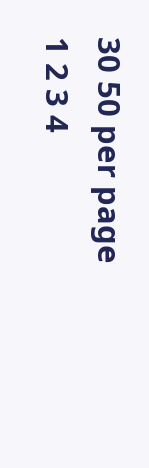30 50 per page
1 2 3 4